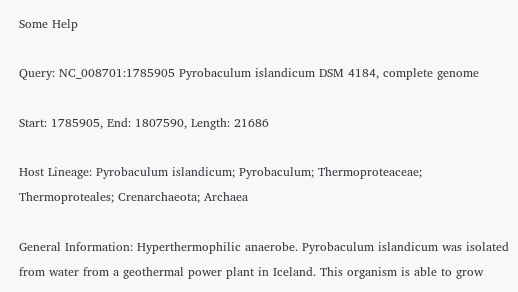Some Help

Query: NC_008701:1785905 Pyrobaculum islandicum DSM 4184, complete genome

Start: 1785905, End: 1807590, Length: 21686

Host Lineage: Pyrobaculum islandicum; Pyrobaculum; Thermoproteaceae; Thermoproteales; Crenarchaeota; Archaea

General Information: Hyperthermophilic anaerobe. Pyrobaculum islandicum was isolated from water from a geothermal power plant in Iceland. This organism is able to grow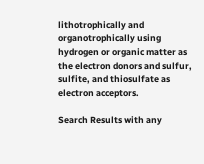lithotrophically and organotrophically using hydrogen or organic matter as the electron donors and sulfur, sulfite, and thiosulfate as electron acceptors.

Search Results with any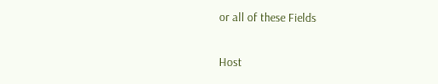or all of these Fields

Host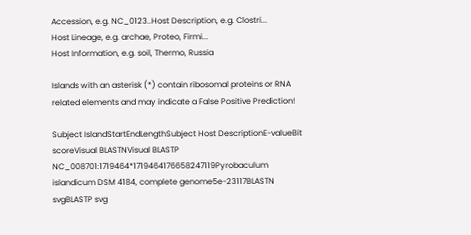Accession, e.g. NC_0123..Host Description, e.g. Clostri...
Host Lineage, e.g. archae, Proteo, Firmi...
Host Information, e.g. soil, Thermo, Russia

Islands with an asterisk (*) contain ribosomal proteins or RNA related elements and may indicate a False Positive Prediction!

Subject IslandStartEndLengthSubject Host DescriptionE-valueBit scoreVisual BLASTNVisual BLASTP
NC_008701:1719464*1719464176658247119Pyrobaculum islandicum DSM 4184, complete genome5e-23117BLASTN svgBLASTP svg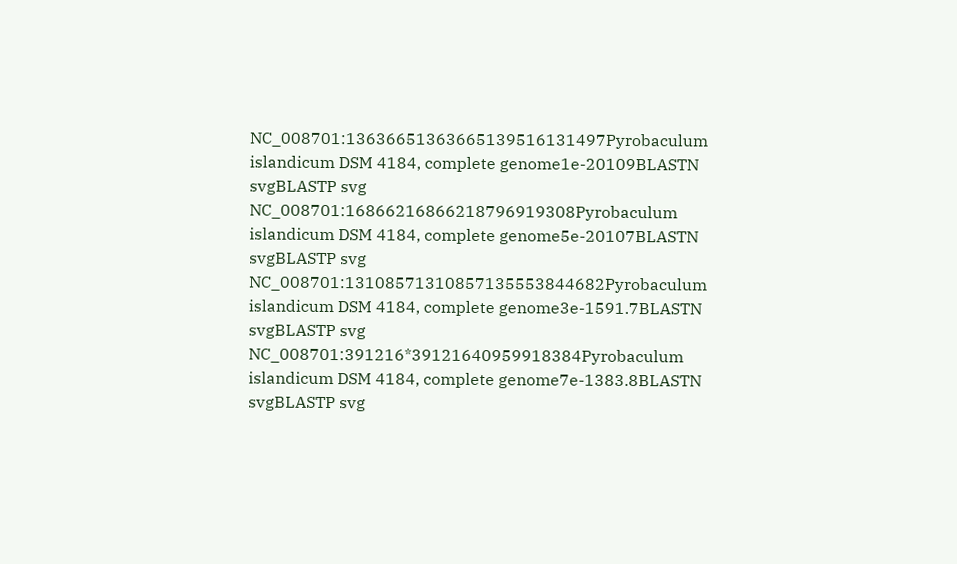NC_008701:13636651363665139516131497Pyrobaculum islandicum DSM 4184, complete genome1e-20109BLASTN svgBLASTP svg
NC_008701:16866216866218796919308Pyrobaculum islandicum DSM 4184, complete genome5e-20107BLASTN svgBLASTP svg
NC_008701:13108571310857135553844682Pyrobaculum islandicum DSM 4184, complete genome3e-1591.7BLASTN svgBLASTP svg
NC_008701:391216*39121640959918384Pyrobaculum islandicum DSM 4184, complete genome7e-1383.8BLASTN svgBLASTP svg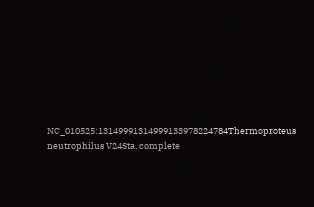NC_010525:13149991314999133978224784Thermoproteus neutrophilus V24Sta, complete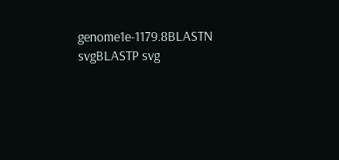genome1e-1179.8BLASTN svgBLASTP svg